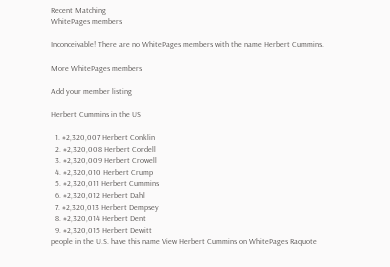Recent Matching
WhitePages members

Inconceivable! There are no WhitePages members with the name Herbert Cummins.

More WhitePages members

Add your member listing

Herbert Cummins in the US

  1. #2,320,007 Herbert Conklin
  2. #2,320,008 Herbert Cordell
  3. #2,320,009 Herbert Crowell
  4. #2,320,010 Herbert Crump
  5. #2,320,011 Herbert Cummins
  6. #2,320,012 Herbert Dahl
  7. #2,320,013 Herbert Dempsey
  8. #2,320,014 Herbert Dent
  9. #2,320,015 Herbert Dewitt
people in the U.S. have this name View Herbert Cummins on WhitePages Raquote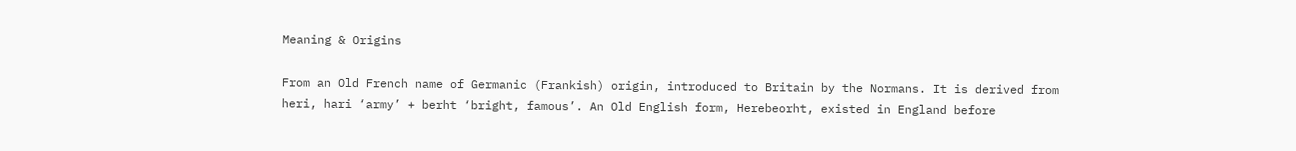Meaning & Origins

From an Old French name of Germanic (Frankish) origin, introduced to Britain by the Normans. It is derived from heri, hari ‘army’ + berht ‘bright, famous’. An Old English form, Herebeorht, existed in England before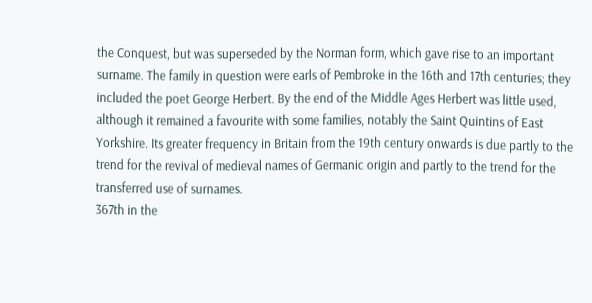the Conquest, but was superseded by the Norman form, which gave rise to an important surname. The family in question were earls of Pembroke in the 16th and 17th centuries; they included the poet George Herbert. By the end of the Middle Ages Herbert was little used, although it remained a favourite with some families, notably the Saint Quintins of East Yorkshire. Its greater frequency in Britain from the 19th century onwards is due partly to the trend for the revival of medieval names of Germanic origin and partly to the trend for the transferred use of surnames.
367th in the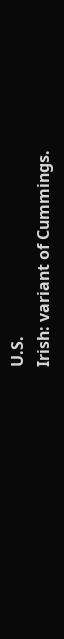U.S.
Irish: variant of Cummings.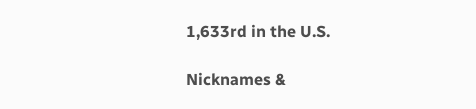1,633rd in the U.S.

Nicknames &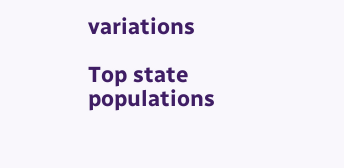variations

Top state populations